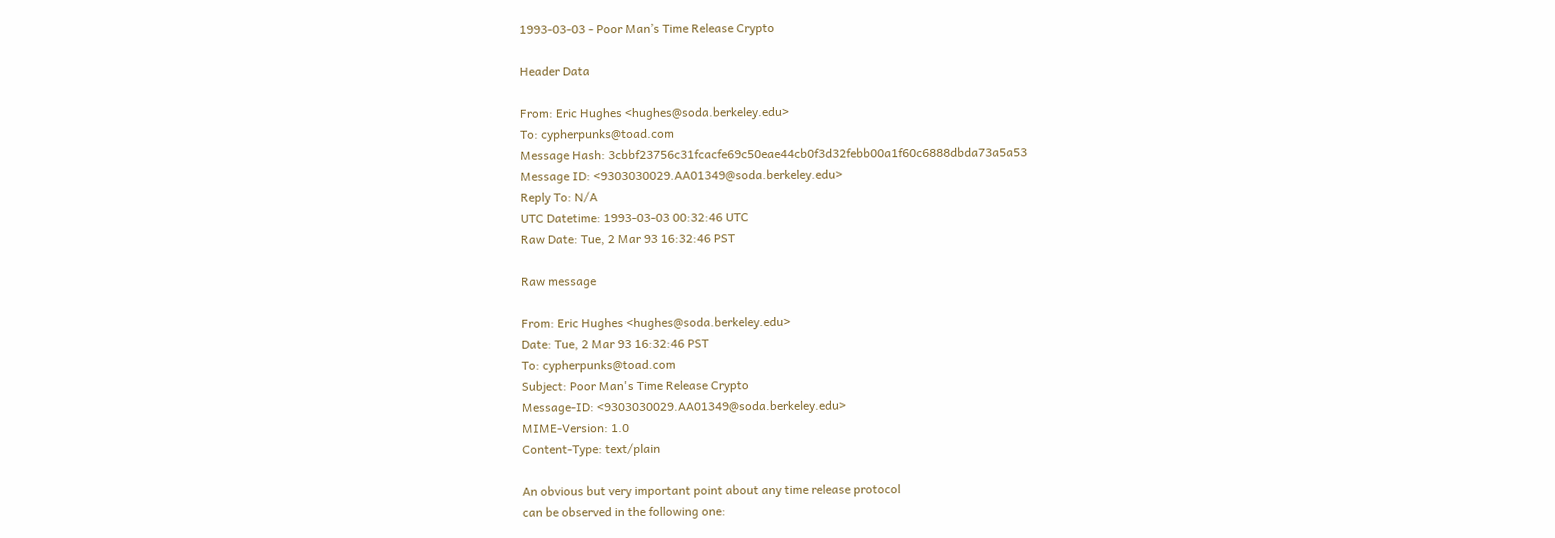1993-03-03 - Poor Man’s Time Release Crypto

Header Data

From: Eric Hughes <hughes@soda.berkeley.edu>
To: cypherpunks@toad.com
Message Hash: 3cbbf23756c31fcacfe69c50eae44cb0f3d32febb00a1f60c6888dbda73a5a53
Message ID: <9303030029.AA01349@soda.berkeley.edu>
Reply To: N/A
UTC Datetime: 1993-03-03 00:32:46 UTC
Raw Date: Tue, 2 Mar 93 16:32:46 PST

Raw message

From: Eric Hughes <hughes@soda.berkeley.edu>
Date: Tue, 2 Mar 93 16:32:46 PST
To: cypherpunks@toad.com
Subject: Poor Man's Time Release Crypto
Message-ID: <9303030029.AA01349@soda.berkeley.edu>
MIME-Version: 1.0
Content-Type: text/plain

An obvious but very important point about any time release protocol
can be observed in the following one: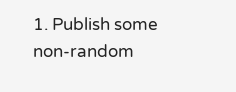1. Publish some non-random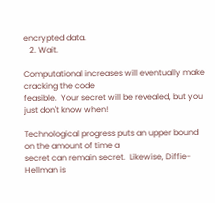encrypted data.
   2. Wait.

Computational increases will eventually make cracking the code
feasible.  Your secret will be revealed, but you just don't know when!

Technological progress puts an upper bound on the amount of time a
secret can remain secret.  Likewise, Diffie-Hellman is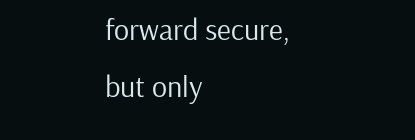forward secure,
but only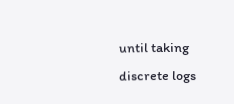until taking discrete logs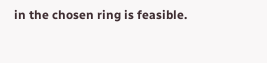in the chosen ring is feasible.